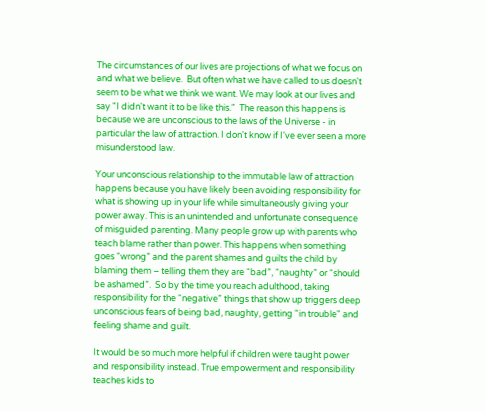The circumstances of our lives are projections of what we focus on and what we believe.  But often what we have called to us doesn't seem to be what we think we want. We may look at our lives and say "I didn't want it to be like this."  The reason this happens is because we are unconscious to the laws of the Universe - in particular the law of attraction. I don't know if I've ever seen a more misunderstood law.

Your unconscious relationship to the immutable law of attraction happens because you have likely been avoiding responsibility for what is showing up in your life while simultaneously giving your power away. This is an unintended and unfortunate consequence of misguided parenting. Many people grow up with parents who teach blame rather than power. This happens when something goes “wrong” and the parent shames and guilts the child by blaming them – telling them they are “bad”, “naughty” or “should be ashamed”.  So by the time you reach adulthood, taking responsibility for the “negative” things that show up triggers deep unconscious fears of being bad, naughty, getting "in trouble" and feeling shame and guilt.

It would be so much more helpful if children were taught power and responsibility instead. True empowerment and responsibility teaches kids to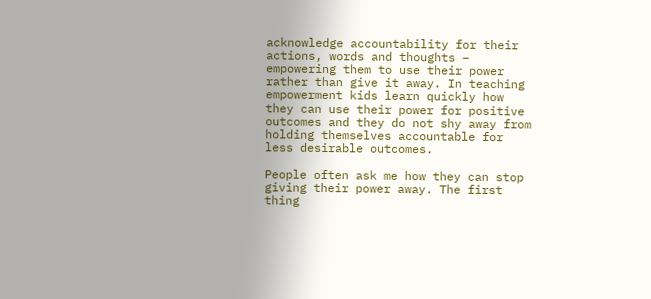acknowledge accountability for their actions, words and thoughts – empowering them to use their power rather than give it away. In teaching empowerment kids learn quickly how they can use their power for positive outcomes and they do not shy away from holding themselves accountable for less desirable outcomes.

People often ask me how they can stop giving their power away. The first thing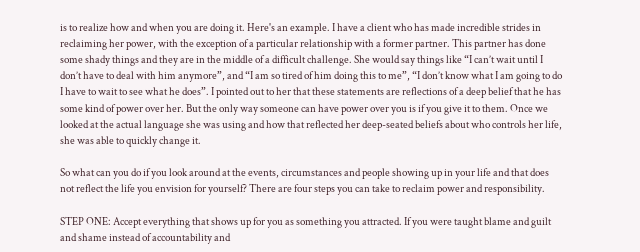is to realize how and when you are doing it. Here's an example. I have a client who has made incredible strides in reclaiming her power, with the exception of a particular relationship with a former partner. This partner has done some shady things and they are in the middle of a difficult challenge. She would say things like “I can’t wait until I don’t have to deal with him anymore”, and “I am so tired of him doing this to me”, “I don’t know what I am going to do I have to wait to see what he does”. I pointed out to her that these statements are reflections of a deep belief that he has some kind of power over her. But the only way someone can have power over you is if you give it to them. Once we looked at the actual language she was using and how that reflected her deep-seated beliefs about who controls her life, she was able to quickly change it.

So what can you do if you look around at the events, circumstances and people showing up in your life and that does not reflect the life you envision for yourself? There are four steps you can take to reclaim power and responsibility.

STEP ONE: Accept everything that shows up for you as something you attracted. If you were taught blame and guilt and shame instead of accountability and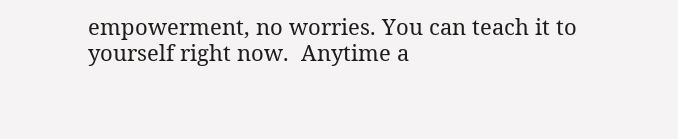empowerment, no worries. You can teach it to yourself right now.  Anytime a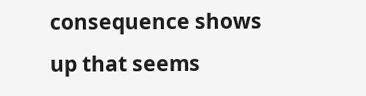consequence shows up that seems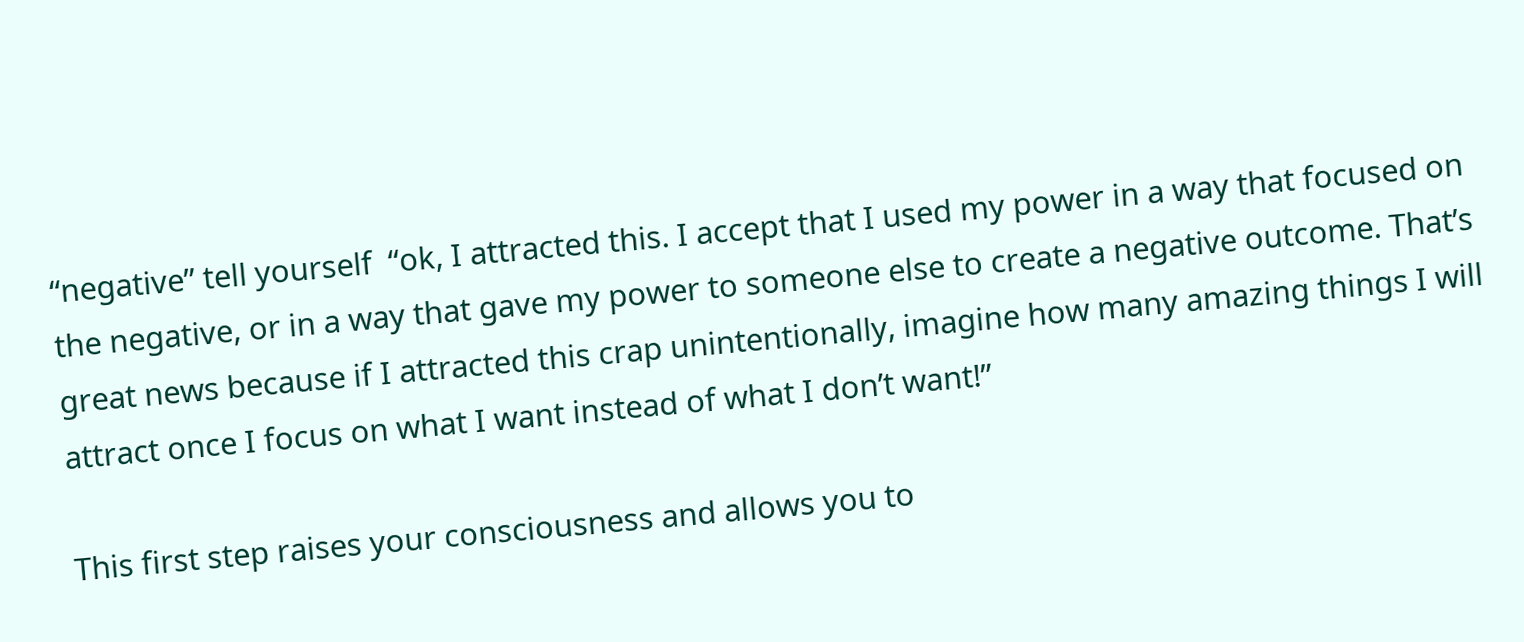“negative” tell yourself  “ok, I attracted this. I accept that I used my power in a way that focused on the negative, or in a way that gave my power to someone else to create a negative outcome. That’s great news because if I attracted this crap unintentionally, imagine how many amazing things I will attract once I focus on what I want instead of what I don’t want!”

This first step raises your consciousness and allows you to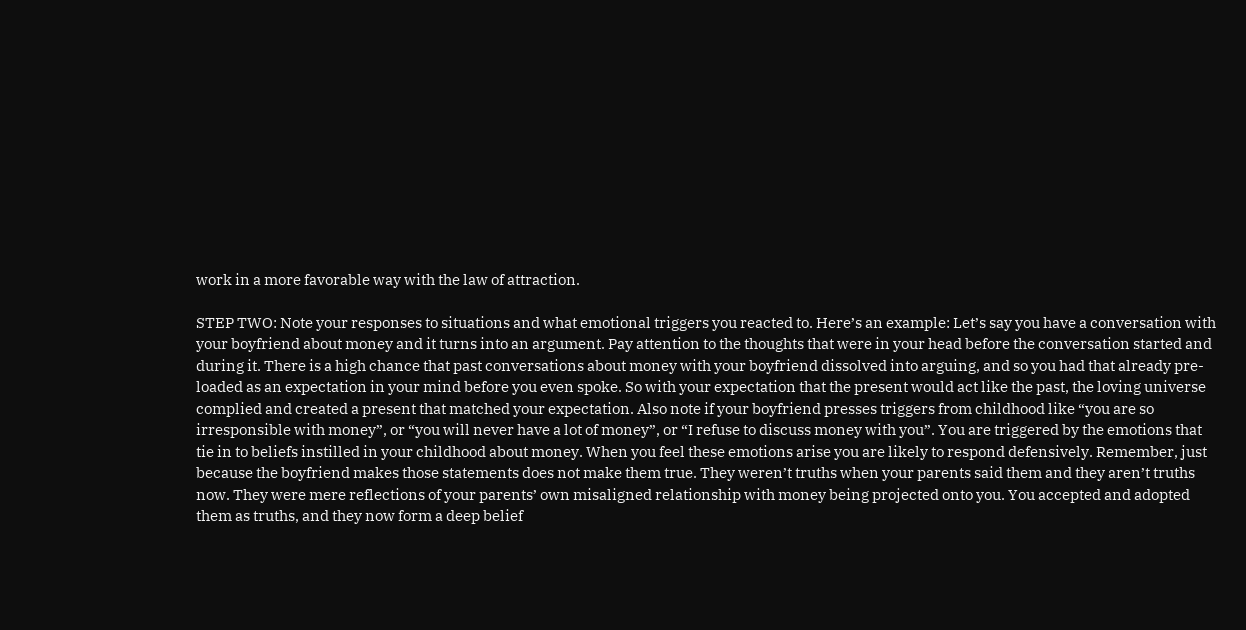work in a more favorable way with the law of attraction.

STEP TWO: Note your responses to situations and what emotional triggers you reacted to. Here’s an example: Let’s say you have a conversation with your boyfriend about money and it turns into an argument. Pay attention to the thoughts that were in your head before the conversation started and during it. There is a high chance that past conversations about money with your boyfriend dissolved into arguing, and so you had that already pre-loaded as an expectation in your mind before you even spoke. So with your expectation that the present would act like the past, the loving universe complied and created a present that matched your expectation. Also note if your boyfriend presses triggers from childhood like “you are so irresponsible with money”, or “you will never have a lot of money”, or “I refuse to discuss money with you”. You are triggered by the emotions that tie in to beliefs instilled in your childhood about money. When you feel these emotions arise you are likely to respond defensively. Remember, just because the boyfriend makes those statements does not make them true. They weren’t truths when your parents said them and they aren’t truths now. They were mere reflections of your parents’ own misaligned relationship with money being projected onto you. You accepted and adopted them as truths, and they now form a deep belief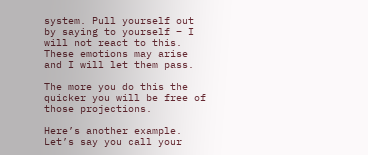system. Pull yourself out by saying to yourself – I will not react to this. These emotions may arise and I will let them pass.

The more you do this the quicker you will be free of those projections.

Here’s another example. Let’s say you call your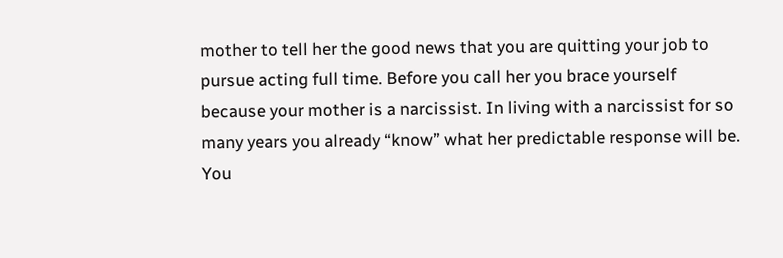mother to tell her the good news that you are quitting your job to pursue acting full time. Before you call her you brace yourself because your mother is a narcissist. In living with a narcissist for so many years you already “know” what her predictable response will be. You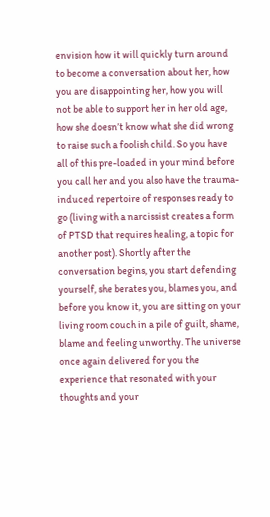envision how it will quickly turn around to become a conversation about her, how you are disappointing her, how you will not be able to support her in her old age, how she doesn’t know what she did wrong to raise such a foolish child. So you have all of this pre-loaded in your mind before you call her and you also have the trauma-induced repertoire of responses ready to go (living with a narcissist creates a form of PTSD that requires healing, a topic for another post). Shortly after the conversation begins, you start defending yourself, she berates you, blames you, and before you know it, you are sitting on your living room couch in a pile of guilt, shame, blame and feeling unworthy. The universe once again delivered for you the experience that resonated with your thoughts and your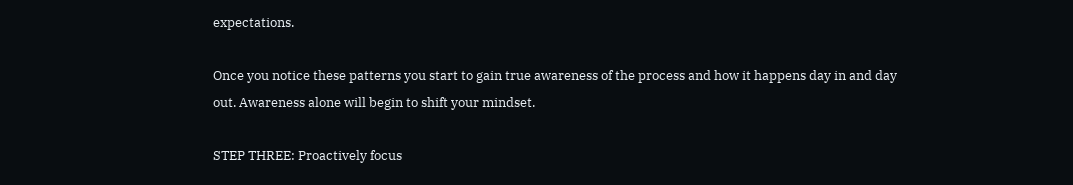expectations.

Once you notice these patterns you start to gain true awareness of the process and how it happens day in and day out. Awareness alone will begin to shift your mindset.

STEP THREE: Proactively focus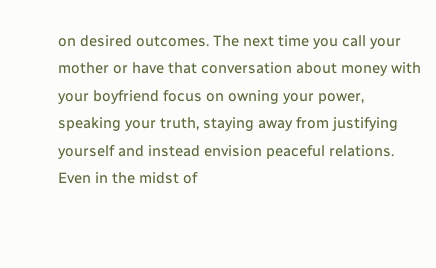on desired outcomes. The next time you call your mother or have that conversation about money with your boyfriend focus on owning your power, speaking your truth, staying away from justifying yourself and instead envision peaceful relations. Even in the midst of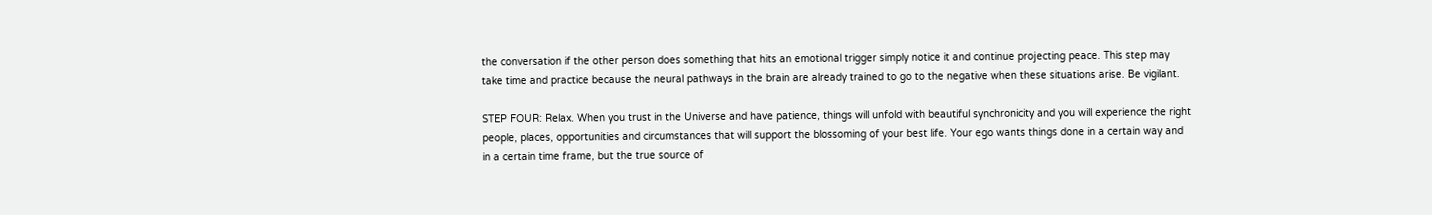the conversation if the other person does something that hits an emotional trigger simply notice it and continue projecting peace. This step may take time and practice because the neural pathways in the brain are already trained to go to the negative when these situations arise. Be vigilant.

STEP FOUR: Relax. When you trust in the Universe and have patience, things will unfold with beautiful synchronicity and you will experience the right people, places, opportunities and circumstances that will support the blossoming of your best life. Your ego wants things done in a certain way and in a certain time frame, but the true source of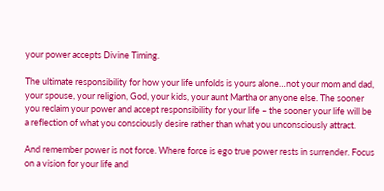your power accepts Divine Timing.

The ultimate responsibility for how your life unfolds is yours alone…not your mom and dad, your spouse, your religion, God, your kids, your aunt Martha or anyone else. The sooner you reclaim your power and accept responsibility for your life – the sooner your life will be a reflection of what you consciously desire rather than what you unconsciously attract.

And remember power is not force. Where force is ego true power rests in surrender. Focus on a vision for your life and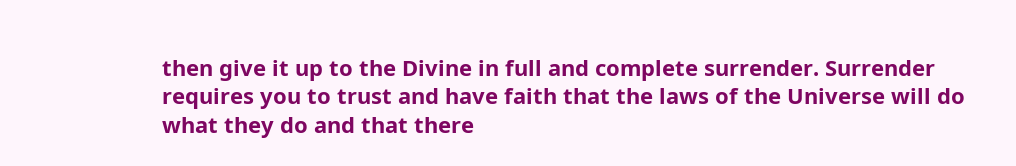then give it up to the Divine in full and complete surrender. Surrender requires you to trust and have faith that the laws of the Universe will do what they do and that there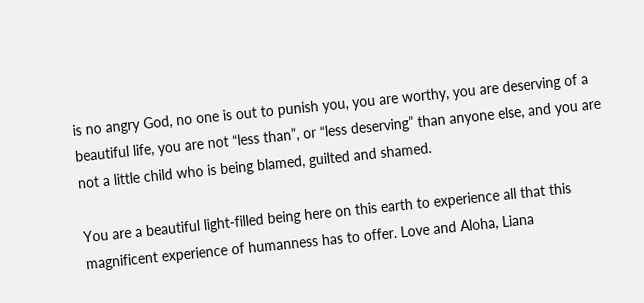is no angry God, no one is out to punish you, you are worthy, you are deserving of a beautiful life, you are not “less than”, or “less deserving” than anyone else, and you are not a little child who is being blamed, guilted and shamed.

You are a beautiful light-filled being here on this earth to experience all that this magnificent experience of humanness has to offer. Love and Aloha, Liana